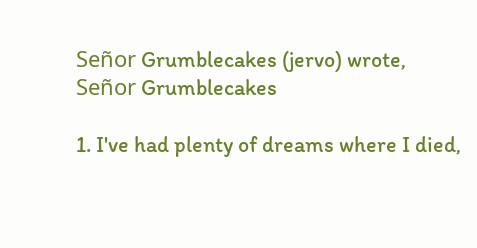Señor Grumblecakes (jervo) wrote,
Señor Grumblecakes

1. I've had plenty of dreams where I died,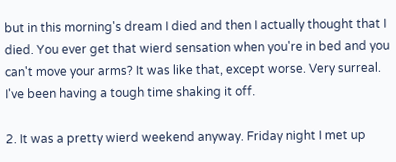but in this morning's dream I died and then I actually thought that I died. You ever get that wierd sensation when you're in bed and you can't move your arms? It was like that, except worse. Very surreal. I've been having a tough time shaking it off.

2. It was a pretty wierd weekend anyway. Friday night I met up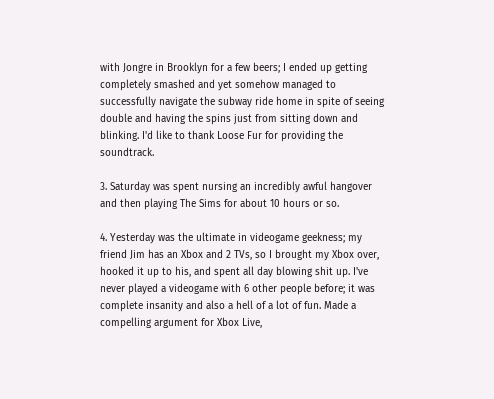with Jongre in Brooklyn for a few beers; I ended up getting completely smashed and yet somehow managed to successfully navigate the subway ride home in spite of seeing double and having the spins just from sitting down and blinking. I'd like to thank Loose Fur for providing the soundtrack.

3. Saturday was spent nursing an incredibly awful hangover and then playing The Sims for about 10 hours or so.

4. Yesterday was the ultimate in videogame geekness; my friend Jim has an Xbox and 2 TVs, so I brought my Xbox over, hooked it up to his, and spent all day blowing shit up. I've never played a videogame with 6 other people before; it was complete insanity and also a hell of a lot of fun. Made a compelling argument for Xbox Live,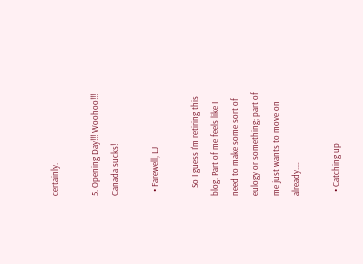certainly.

5. Opening Day!!! Woohoo!!! Canada sucks!

  • Farewell, LJ

    So I guess I'm retiring this blog. Part of me feels like I need to make some sort of eulogy or something; part of me just wants to move on already.…

  • Catching up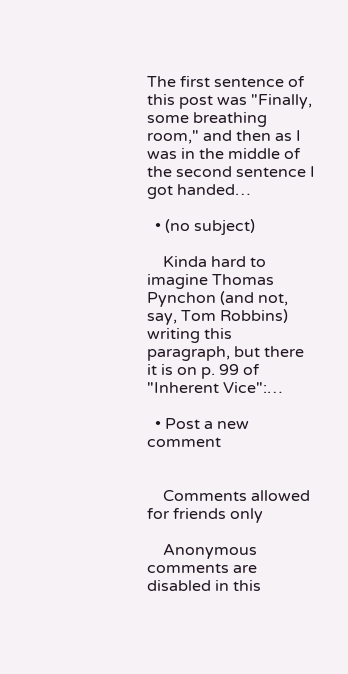The first sentence of this post was "Finally, some breathing room," and then as I was in the middle of the second sentence I got handed…

  • (no subject)

    Kinda hard to imagine Thomas Pynchon (and not, say, Tom Robbins) writing this paragraph, but there it is on p. 99 of "Inherent Vice":…

  • Post a new comment


    Comments allowed for friends only

    Anonymous comments are disabled in this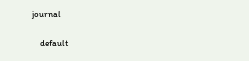journal

    default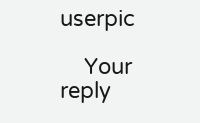userpic

    Your reply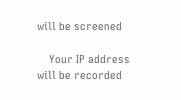will be screened

    Your IP address will be recorded